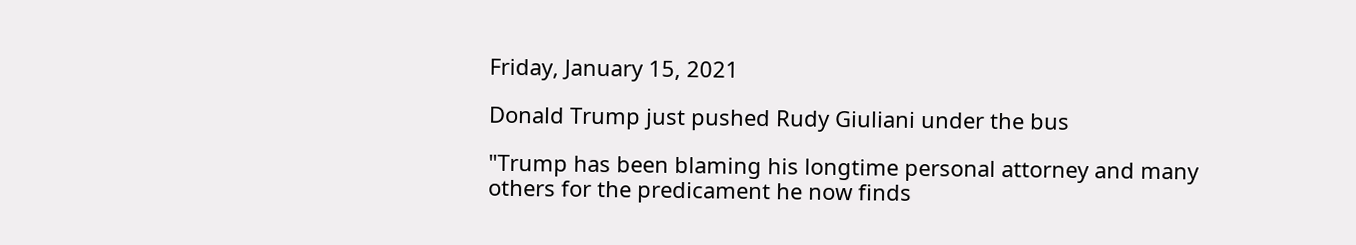Friday, January 15, 2021

Donald Trump just pushed Rudy Giuliani under the bus

"Trump has been blaming his longtime personal attorney and many others for the predicament he now finds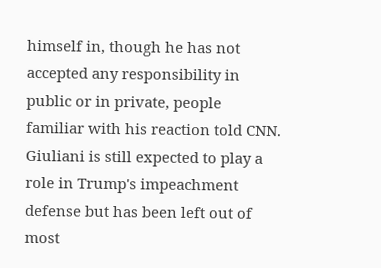himself in, though he has not accepted any responsibility in public or in private, people familiar with his reaction told CNN. Giuliani is still expected to play a role in Trump's impeachment defense but has been left out of most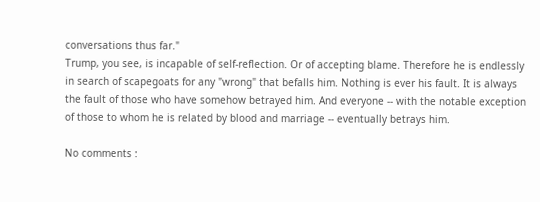conversations thus far."
Trump, you see, is incapable of self-reflection. Or of accepting blame. Therefore he is endlessly in search of scapegoats for any "wrong" that befalls him. Nothing is ever his fault. It is always the fault of those who have somehow betrayed him. And everyone -- with the notable exception of those to whom he is related by blood and marriage -- eventually betrays him.

No comments :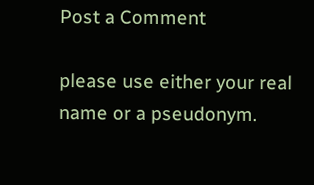Post a Comment

please use either your real name or a pseudonym.